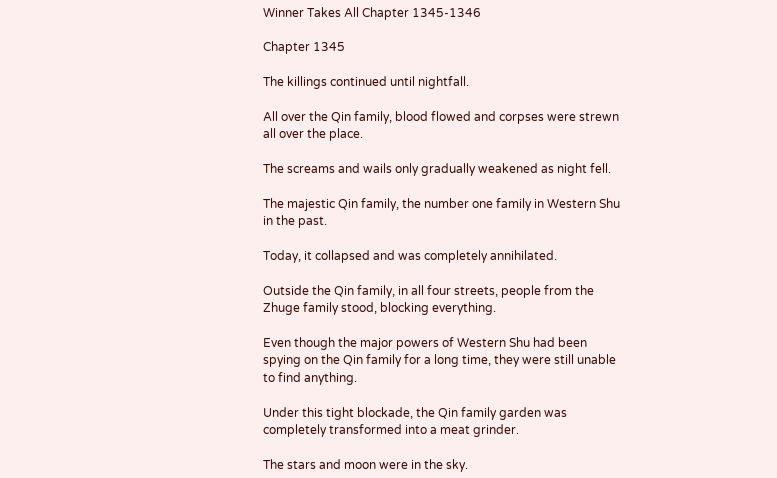Winner Takes All Chapter 1345-1346

Chapter 1345

The killings continued until nightfall.

All over the Qin family, blood flowed and corpses were strewn all over the place.

The screams and wails only gradually weakened as night fell.

The majestic Qin family, the number one family in Western Shu in the past.

Today, it collapsed and was completely annihilated.

Outside the Qin family, in all four streets, people from the Zhuge family stood, blocking everything.

Even though the major powers of Western Shu had been spying on the Qin family for a long time, they were still unable to find anything.

Under this tight blockade, the Qin family garden was completely transformed into a meat grinder.

The stars and moon were in the sky.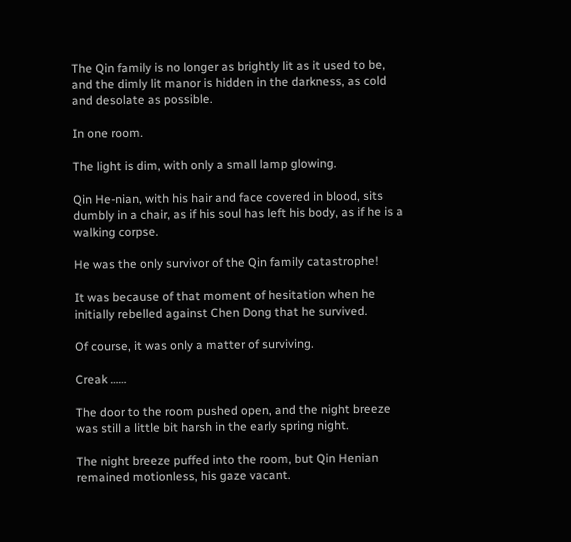The Qin family is no longer as brightly lit as it used to be, and the dimly lit manor is hidden in the darkness, as cold and desolate as possible.

In one room.

The light is dim, with only a small lamp glowing.

Qin He-nian, with his hair and face covered in blood, sits dumbly in a chair, as if his soul has left his body, as if he is a walking corpse.

He was the only survivor of the Qin family catastrophe!

It was because of that moment of hesitation when he initially rebelled against Chen Dong that he survived.

Of course, it was only a matter of surviving.

Creak ……

The door to the room pushed open, and the night breeze was still a little bit harsh in the early spring night.

The night breeze puffed into the room, but Qin Henian remained motionless, his gaze vacant.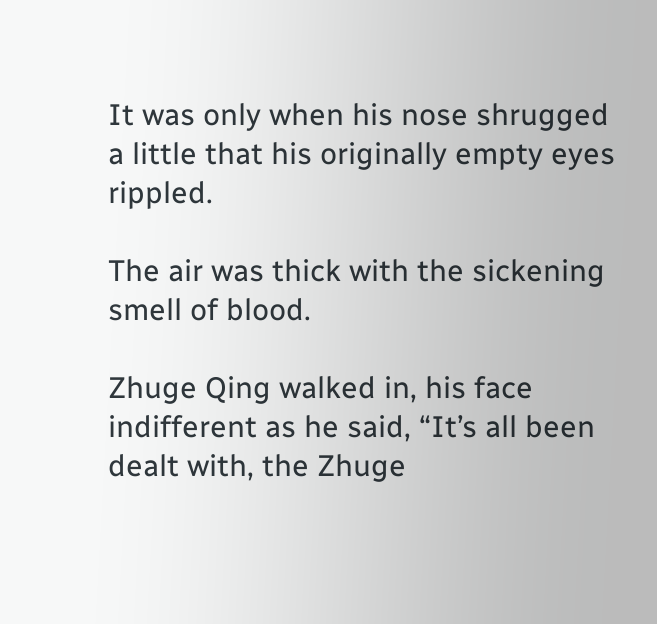It was only when his nose shrugged a little that his originally empty eyes rippled.

The air was thick with the sickening smell of blood.

Zhuge Qing walked in, his face indifferent as he said, “It’s all been dealt with, the Zhuge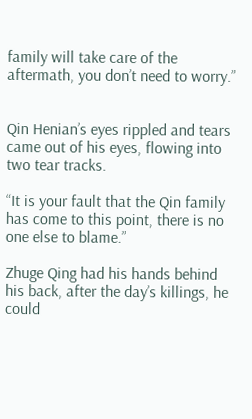family will take care of the aftermath, you don’t need to worry.”


Qin Henian’s eyes rippled and tears came out of his eyes, flowing into two tear tracks.

“It is your fault that the Qin family has come to this point, there is no one else to blame.”

Zhuge Qing had his hands behind his back, after the day’s killings, he could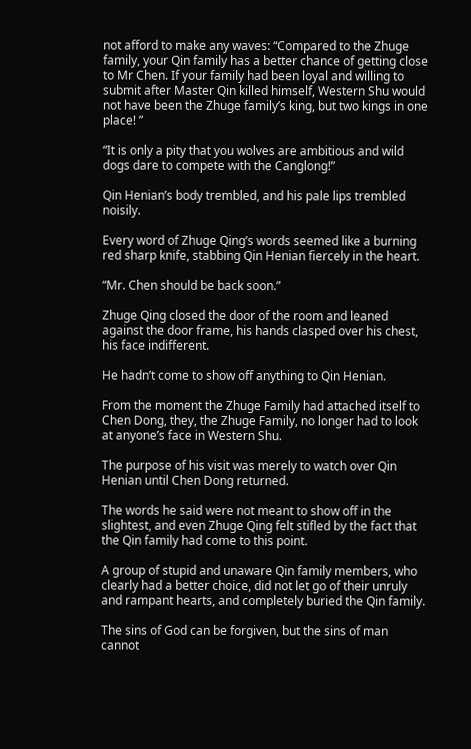not afford to make any waves: “Compared to the Zhuge family, your Qin family has a better chance of getting close to Mr Chen. If your family had been loyal and willing to submit after Master Qin killed himself, Western Shu would not have been the Zhuge family’s king, but two kings in one place! ”

“It is only a pity that you wolves are ambitious and wild dogs dare to compete with the Canglong!”

Qin Henian’s body trembled, and his pale lips trembled noisily.

Every word of Zhuge Qing’s words seemed like a burning red sharp knife, stabbing Qin Henian fiercely in the heart.

“Mr. Chen should be back soon.”

Zhuge Qing closed the door of the room and leaned against the door frame, his hands clasped over his chest, his face indifferent.

He hadn’t come to show off anything to Qin Henian.

From the moment the Zhuge Family had attached itself to Chen Dong, they, the Zhuge Family, no longer had to look at anyone’s face in Western Shu.

The purpose of his visit was merely to watch over Qin Henian until Chen Dong returned.

The words he said were not meant to show off in the slightest, and even Zhuge Qing felt stifled by the fact that the Qin family had come to this point.

A group of stupid and unaware Qin family members, who clearly had a better choice, did not let go of their unruly and rampant hearts, and completely buried the Qin family.

The sins of God can be forgiven, but the sins of man cannot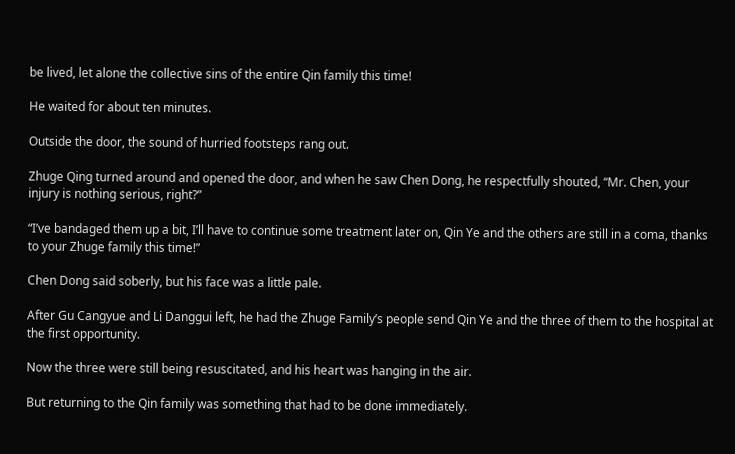be lived, let alone the collective sins of the entire Qin family this time!

He waited for about ten minutes.

Outside the door, the sound of hurried footsteps rang out.

Zhuge Qing turned around and opened the door, and when he saw Chen Dong, he respectfully shouted, “Mr. Chen, your injury is nothing serious, right?”

“I’ve bandaged them up a bit, I’ll have to continue some treatment later on, Qin Ye and the others are still in a coma, thanks to your Zhuge family this time!”

Chen Dong said soberly, but his face was a little pale.

After Gu Cangyue and Li Danggui left, he had the Zhuge Family’s people send Qin Ye and the three of them to the hospital at the first opportunity.

Now the three were still being resuscitated, and his heart was hanging in the air.

But returning to the Qin family was something that had to be done immediately.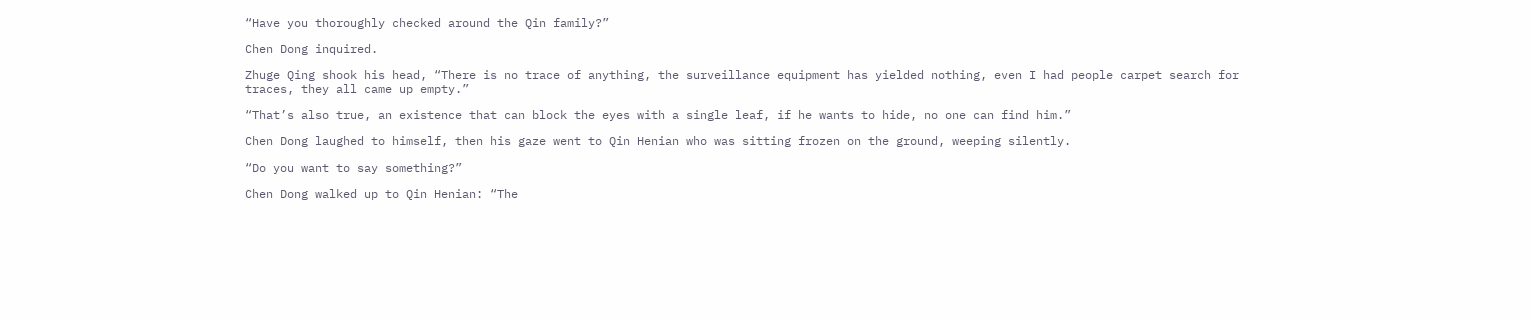“Have you thoroughly checked around the Qin family?”

Chen Dong inquired.

Zhuge Qing shook his head, “There is no trace of anything, the surveillance equipment has yielded nothing, even I had people carpet search for traces, they all came up empty.”

“That’s also true, an existence that can block the eyes with a single leaf, if he wants to hide, no one can find him.”

Chen Dong laughed to himself, then his gaze went to Qin Henian who was sitting frozen on the ground, weeping silently.

“Do you want to say something?”

Chen Dong walked up to Qin Henian: “The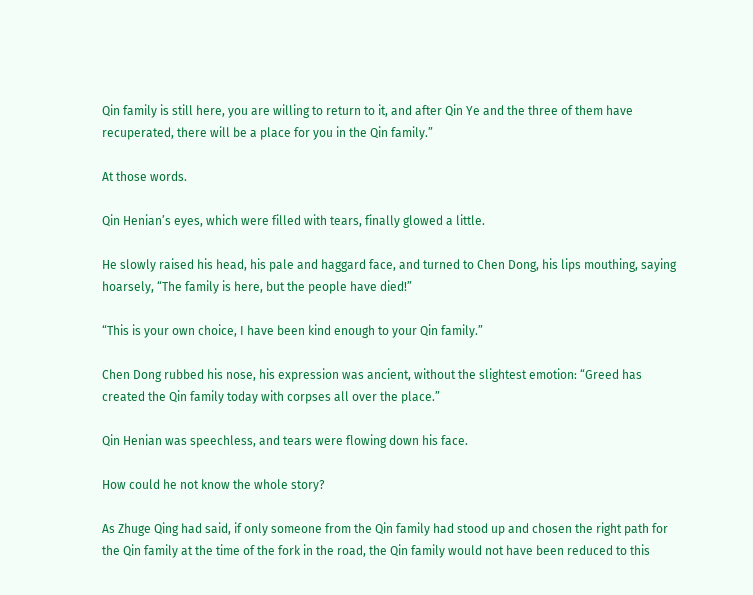Qin family is still here, you are willing to return to it, and after Qin Ye and the three of them have recuperated, there will be a place for you in the Qin family.”

At those words.

Qin Henian’s eyes, which were filled with tears, finally glowed a little.

He slowly raised his head, his pale and haggard face, and turned to Chen Dong, his lips mouthing, saying hoarsely, “The family is here, but the people have died!”

“This is your own choice, I have been kind enough to your Qin family.”

Chen Dong rubbed his nose, his expression was ancient, without the slightest emotion: “Greed has created the Qin family today with corpses all over the place.”

Qin Henian was speechless, and tears were flowing down his face.

How could he not know the whole story?

As Zhuge Qing had said, if only someone from the Qin family had stood up and chosen the right path for the Qin family at the time of the fork in the road, the Qin family would not have been reduced to this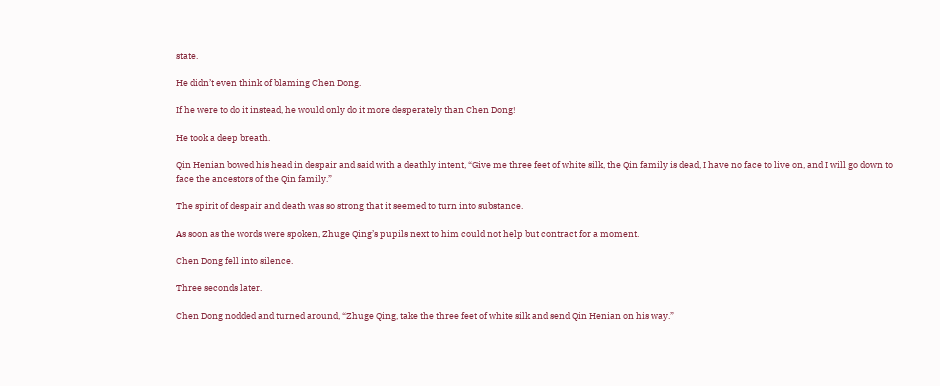state.

He didn’t even think of blaming Chen Dong.

If he were to do it instead, he would only do it more desperately than Chen Dong!

He took a deep breath.

Qin Henian bowed his head in despair and said with a deathly intent, “Give me three feet of white silk, the Qin family is dead, I have no face to live on, and I will go down to face the ancestors of the Qin family.”

The spirit of despair and death was so strong that it seemed to turn into substance.

As soon as the words were spoken, Zhuge Qing’s pupils next to him could not help but contract for a moment.

Chen Dong fell into silence.

Three seconds later.

Chen Dong nodded and turned around, “Zhuge Qing, take the three feet of white silk and send Qin Henian on his way.”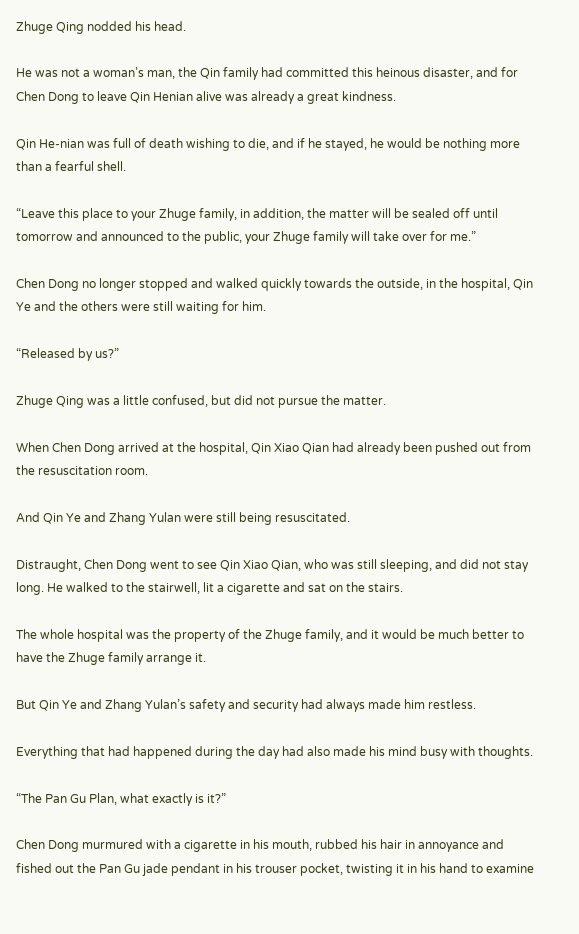Zhuge Qing nodded his head.

He was not a woman’s man, the Qin family had committed this heinous disaster, and for Chen Dong to leave Qin Henian alive was already a great kindness.

Qin He-nian was full of death wishing to die, and if he stayed, he would be nothing more than a fearful shell.

“Leave this place to your Zhuge family, in addition, the matter will be sealed off until tomorrow and announced to the public, your Zhuge family will take over for me.”

Chen Dong no longer stopped and walked quickly towards the outside, in the hospital, Qin Ye and the others were still waiting for him.

“Released by us?”

Zhuge Qing was a little confused, but did not pursue the matter.

When Chen Dong arrived at the hospital, Qin Xiao Qian had already been pushed out from the resuscitation room.

And Qin Ye and Zhang Yulan were still being resuscitated.

Distraught, Chen Dong went to see Qin Xiao Qian, who was still sleeping, and did not stay long. He walked to the stairwell, lit a cigarette and sat on the stairs.

The whole hospital was the property of the Zhuge family, and it would be much better to have the Zhuge family arrange it.

But Qin Ye and Zhang Yulan’s safety and security had always made him restless.

Everything that had happened during the day had also made his mind busy with thoughts.

“The Pan Gu Plan, what exactly is it?”

Chen Dong murmured with a cigarette in his mouth, rubbed his hair in annoyance and fished out the Pan Gu jade pendant in his trouser pocket, twisting it in his hand to examine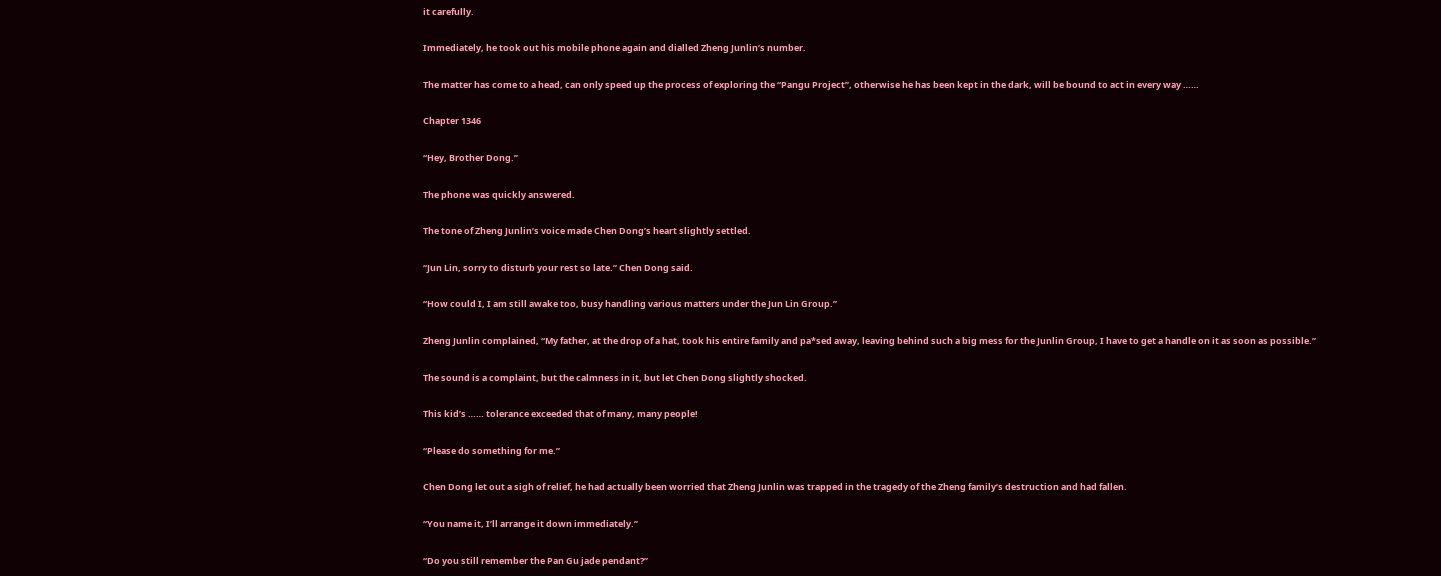it carefully.

Immediately, he took out his mobile phone again and dialled Zheng Junlin’s number.

The matter has come to a head, can only speed up the process of exploring the “Pangu Project”, otherwise he has been kept in the dark, will be bound to act in every way ……

Chapter 1346

“Hey, Brother Dong.”

The phone was quickly answered.

The tone of Zheng Junlin’s voice made Chen Dong’s heart slightly settled.

“Jun Lin, sorry to disturb your rest so late.” Chen Dong said.

“How could I, I am still awake too, busy handling various matters under the Jun Lin Group.”

Zheng Junlin complained, “My father, at the drop of a hat, took his entire family and pa*sed away, leaving behind such a big mess for the Junlin Group, I have to get a handle on it as soon as possible.”

The sound is a complaint, but the calmness in it, but let Chen Dong slightly shocked.

This kid’s …… tolerance exceeded that of many, many people!

“Please do something for me.”

Chen Dong let out a sigh of relief, he had actually been worried that Zheng Junlin was trapped in the tragedy of the Zheng family’s destruction and had fallen.

“You name it, I’ll arrange it down immediately.”

“Do you still remember the Pan Gu jade pendant?”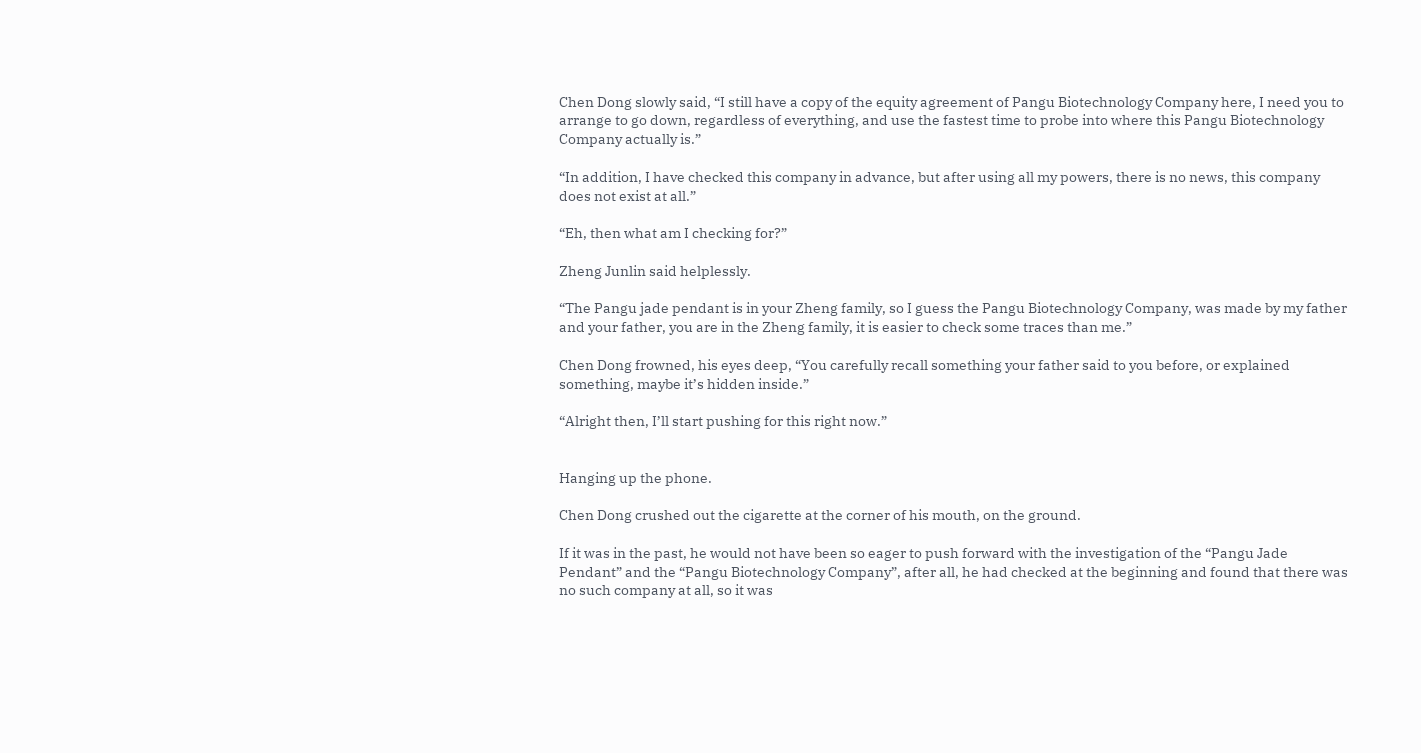Chen Dong slowly said, “I still have a copy of the equity agreement of Pangu Biotechnology Company here, I need you to arrange to go down, regardless of everything, and use the fastest time to probe into where this Pangu Biotechnology Company actually is.”

“In addition, I have checked this company in advance, but after using all my powers, there is no news, this company does not exist at all.”

“Eh, then what am I checking for?”

Zheng Junlin said helplessly.

“The Pangu jade pendant is in your Zheng family, so I guess the Pangu Biotechnology Company, was made by my father and your father, you are in the Zheng family, it is easier to check some traces than me.”

Chen Dong frowned, his eyes deep, “You carefully recall something your father said to you before, or explained something, maybe it’s hidden inside.”

“Alright then, I’ll start pushing for this right now.”


Hanging up the phone.

Chen Dong crushed out the cigarette at the corner of his mouth, on the ground.

If it was in the past, he would not have been so eager to push forward with the investigation of the “Pangu Jade Pendant” and the “Pangu Biotechnology Company”, after all, he had checked at the beginning and found that there was no such company at all, so it was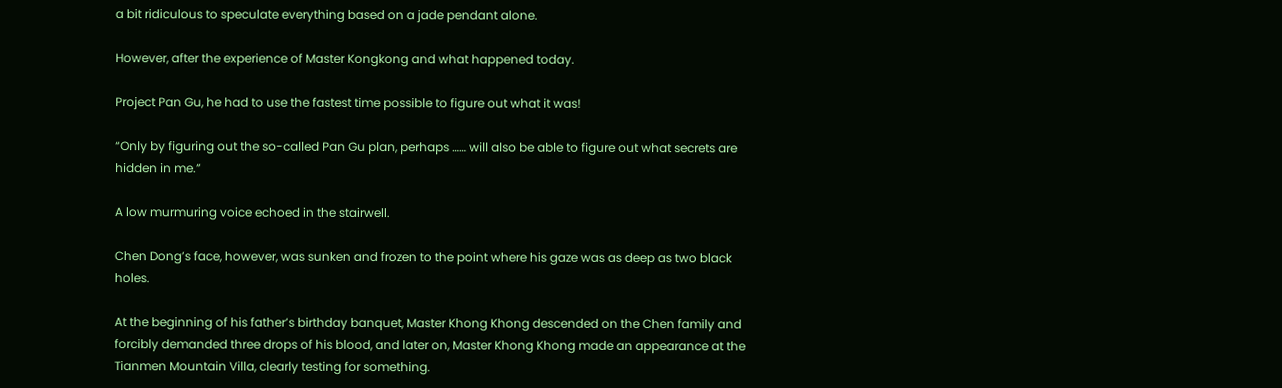a bit ridiculous to speculate everything based on a jade pendant alone.

However, after the experience of Master Kongkong and what happened today.

Project Pan Gu, he had to use the fastest time possible to figure out what it was!

“Only by figuring out the so-called Pan Gu plan, perhaps …… will also be able to figure out what secrets are hidden in me.”

A low murmuring voice echoed in the stairwell.

Chen Dong’s face, however, was sunken and frozen to the point where his gaze was as deep as two black holes.

At the beginning of his father’s birthday banquet, Master Khong Khong descended on the Chen family and forcibly demanded three drops of his blood, and later on, Master Khong Khong made an appearance at the Tianmen Mountain Villa, clearly testing for something.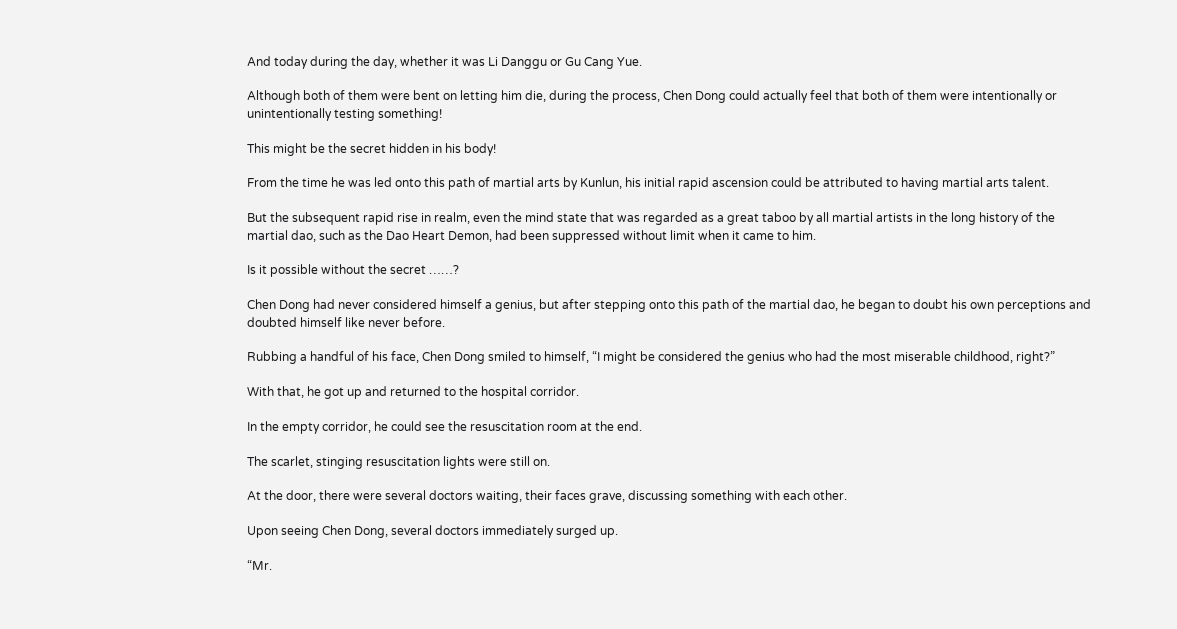And today during the day, whether it was Li Danggu or Gu Cang Yue.

Although both of them were bent on letting him die, during the process, Chen Dong could actually feel that both of them were intentionally or unintentionally testing something!

This might be the secret hidden in his body!

From the time he was led onto this path of martial arts by Kunlun, his initial rapid ascension could be attributed to having martial arts talent.

But the subsequent rapid rise in realm, even the mind state that was regarded as a great taboo by all martial artists in the long history of the martial dao, such as the Dao Heart Demon, had been suppressed without limit when it came to him.

Is it possible without the secret ……?

Chen Dong had never considered himself a genius, but after stepping onto this path of the martial dao, he began to doubt his own perceptions and doubted himself like never before.

Rubbing a handful of his face, Chen Dong smiled to himself, “I might be considered the genius who had the most miserable childhood, right?”

With that, he got up and returned to the hospital corridor.

In the empty corridor, he could see the resuscitation room at the end.

The scarlet, stinging resuscitation lights were still on.

At the door, there were several doctors waiting, their faces grave, discussing something with each other.

Upon seeing Chen Dong, several doctors immediately surged up.

“Mr.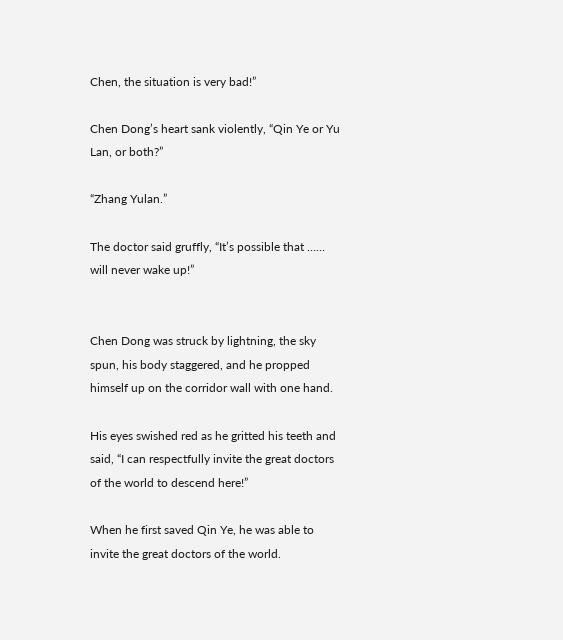Chen, the situation is very bad!”

Chen Dong’s heart sank violently, “Qin Ye or Yu Lan, or both?”

“Zhang Yulan.”

The doctor said gruffly, “It’s possible that …… will never wake up!”


Chen Dong was struck by lightning, the sky spun, his body staggered, and he propped himself up on the corridor wall with one hand.

His eyes swished red as he gritted his teeth and said, “I can respectfully invite the great doctors of the world to descend here!”

When he first saved Qin Ye, he was able to invite the great doctors of the world.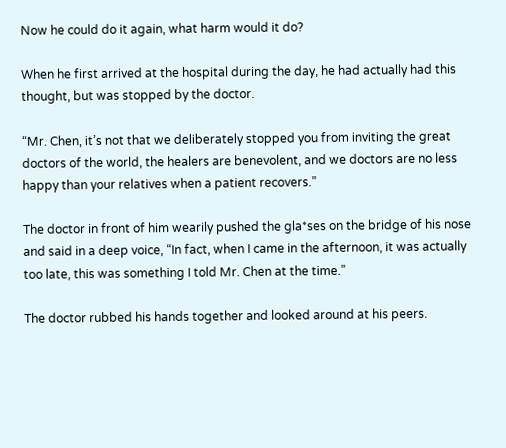Now he could do it again, what harm would it do?

When he first arrived at the hospital during the day, he had actually had this thought, but was stopped by the doctor.

“Mr. Chen, it’s not that we deliberately stopped you from inviting the great doctors of the world, the healers are benevolent, and we doctors are no less happy than your relatives when a patient recovers.”

The doctor in front of him wearily pushed the gla*ses on the bridge of his nose and said in a deep voice, “In fact, when I came in the afternoon, it was actually too late, this was something I told Mr. Chen at the time.”

The doctor rubbed his hands together and looked around at his peers.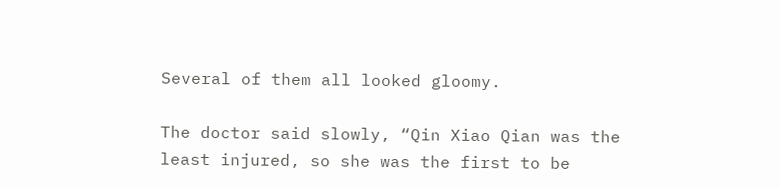Several of them all looked gloomy.

The doctor said slowly, “Qin Xiao Qian was the least injured, so she was the first to be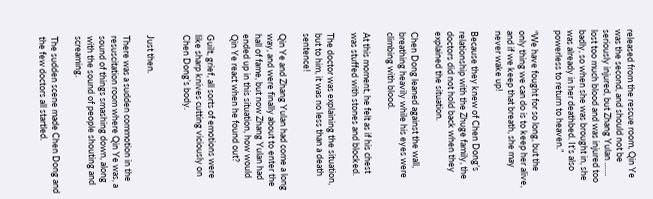released from the rescue room, Qin Ye was the second, and should not be seriously injured, but Zhang Yulan …… lost too much blood and was injured too badly, so when she was brought in, she was already in her deathbed. It’s also powerless to return to heaven.”

“We have fought for so long, but the only thing we can do is to keep her alive, and if we keep that breath, she may never wake up!

Because they knew of Chen Dong’s relationship with the Zhuge family, the doctors did not hold back when they explained the situation.

Chen Dong leaned against the wall, breathing heavily while his eyes were climbing with blood.

At this moment, he felt as if his chest was stuffed with stones and blocked.

The doctor was explaining the situation, but to him, it was no less than a death sentence!

Qin Ye and Zhang Yulan had come a long way, and were finally about to enter the hall of fame, but now Zhang Yulan had ended up in this situation, how would Qin Ye react when he found out?

Guilt, grief, all sorts of emotions were like sharp knives cutting viciously on Chen Dong’s body.


Just then.

There was a sudden commotion in the resuscitation room where Qin Ye was, a sound of things smashing down, along with the sound of people shouting and screaming.

The sudden scene made Chen Dong and the few doctors all startled.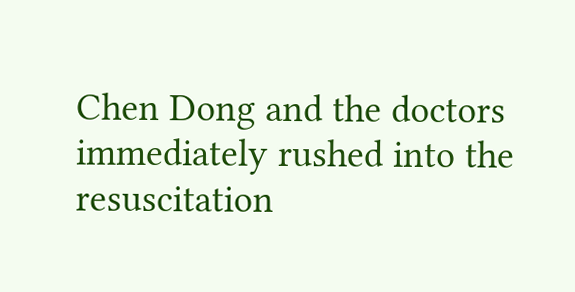Chen Dong and the doctors immediately rushed into the resuscitation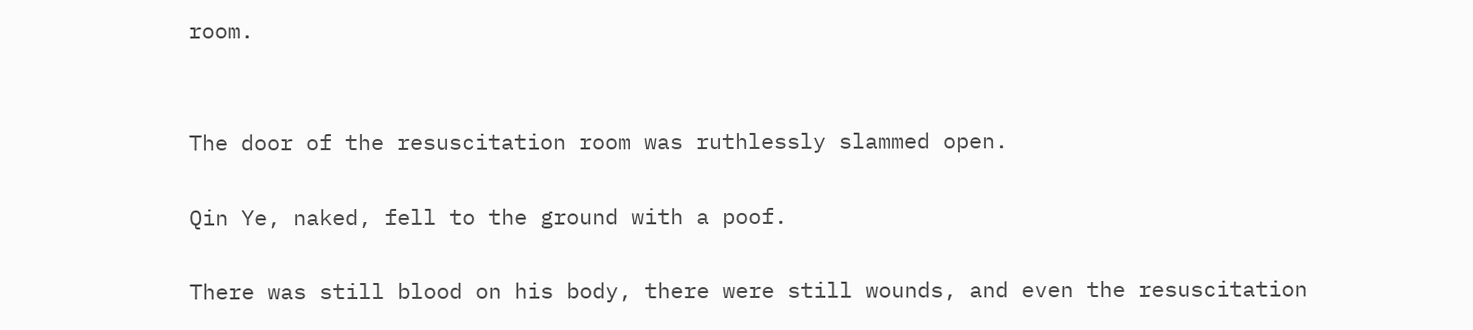room.


The door of the resuscitation room was ruthlessly slammed open.

Qin Ye, naked, fell to the ground with a poof.

There was still blood on his body, there were still wounds, and even the resuscitation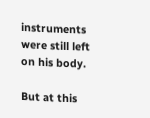instruments were still left on his body.

But at this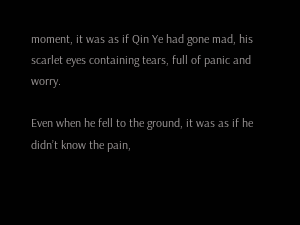moment, it was as if Qin Ye had gone mad, his scarlet eyes containing tears, full of panic and worry.

Even when he fell to the ground, it was as if he didn’t know the pain,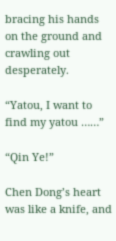bracing his hands on the ground and crawling out desperately.

“Yatou, I want to find my yatou ……”

“Qin Ye!”

Chen Dong’s heart was like a knife, and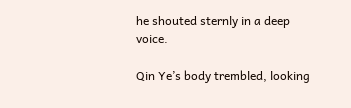he shouted sternly in a deep voice.

Qin Ye’s body trembled, looking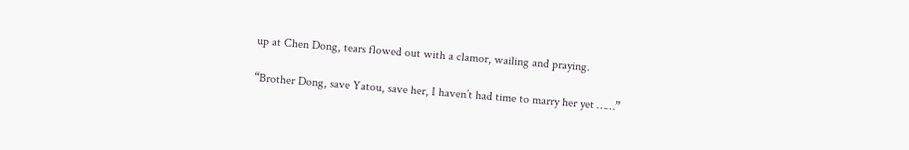up at Chen Dong, tears flowed out with a clamor, wailing and praying.

“Brother Dong, save Yatou, save her, I haven’t had time to marry her yet ……”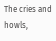The cries and howls,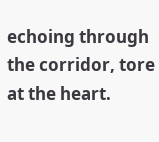echoing through the corridor, tore at the heart.